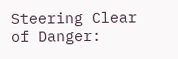Steering Clear of Danger: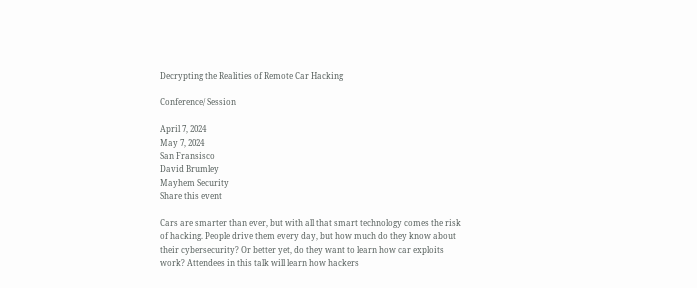Decrypting the Realities of Remote Car Hacking

Conference/ Session

April 7, 2024
May 7, 2024
San Fransisco
David Brumley
Mayhem Security
Share this event

Cars are smarter than ever, but with all that smart technology comes the risk of hacking. People drive them every day, but how much do they know about their cybersecurity? Or better yet, do they want to learn how car exploits work? Attendees in this talk will learn how hackers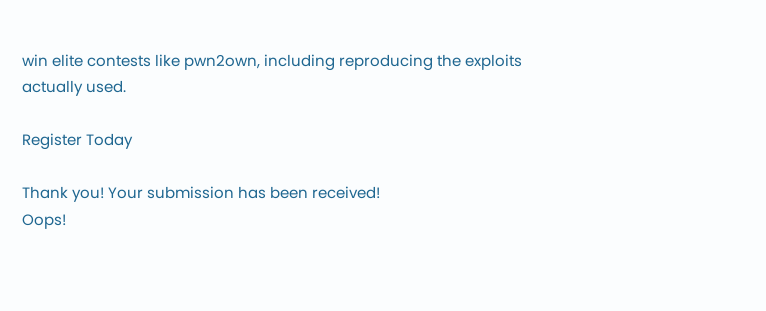win elite contests like pwn2own, including reproducing the exploits actually used.

Register Today

Thank you! Your submission has been received!
Oops!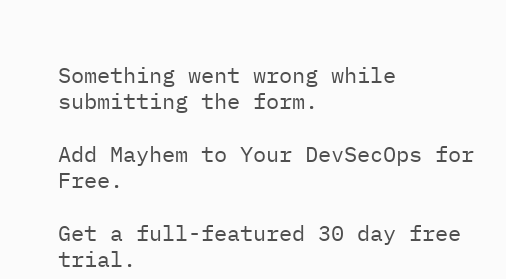Something went wrong while submitting the form.

Add Mayhem to Your DevSecOps for Free.

Get a full-featured 30 day free trial.